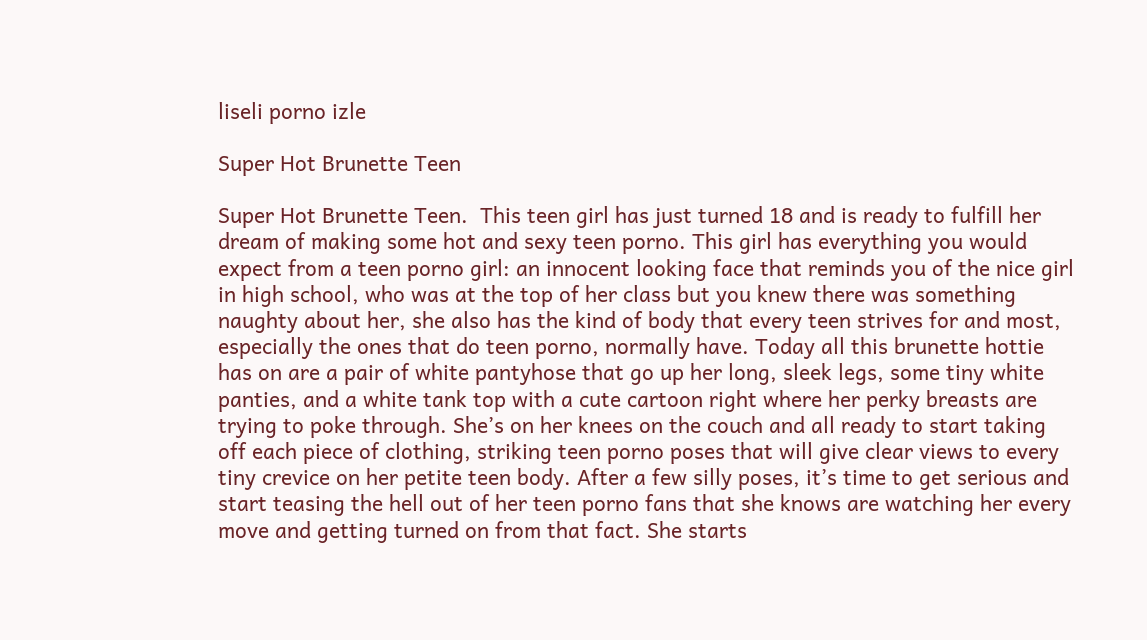liseli porno izle

Super Hot Brunette Teen

Super Hot Brunette Teen.  This teen girl has just turned 18 and is ready to fulfill her dream of making some hot and sexy teen porno. This girl has everything you would expect from a teen porno girl: an innocent looking face that reminds you of the nice girl in high school, who was at the top of her class but you knew there was something naughty about her, she also has the kind of body that every teen strives for and most, especially the ones that do teen porno, normally have. Today all this brunette hottie has on are a pair of white pantyhose that go up her long, sleek legs, some tiny white panties, and a white tank top with a cute cartoon right where her perky breasts are trying to poke through. She’s on her knees on the couch and all ready to start taking off each piece of clothing, striking teen porno poses that will give clear views to every tiny crevice on her petite teen body. After a few silly poses, it’s time to get serious and start teasing the hell out of her teen porno fans that she knows are watching her every move and getting turned on from that fact. She starts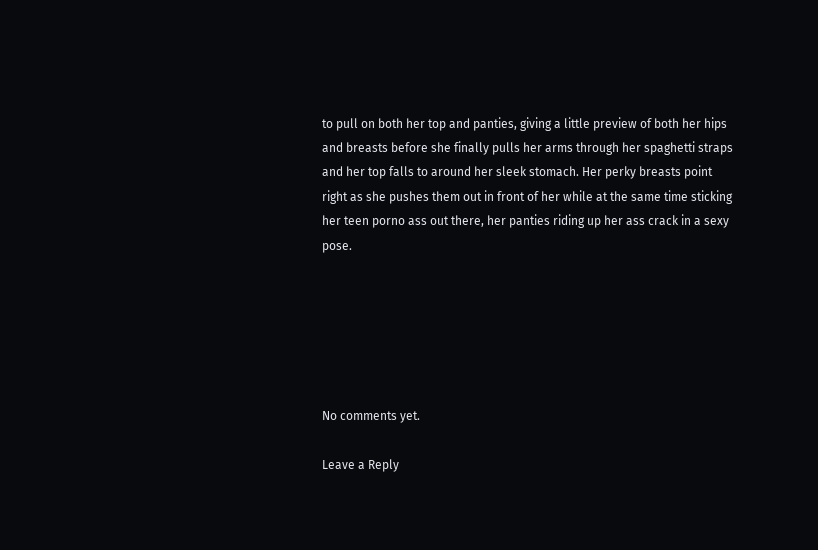to pull on both her top and panties, giving a little preview of both her hips and breasts before she finally pulls her arms through her spaghetti straps and her top falls to around her sleek stomach. Her perky breasts point right as she pushes them out in front of her while at the same time sticking her teen porno ass out there, her panties riding up her ass crack in a sexy pose.






No comments yet.

Leave a Reply